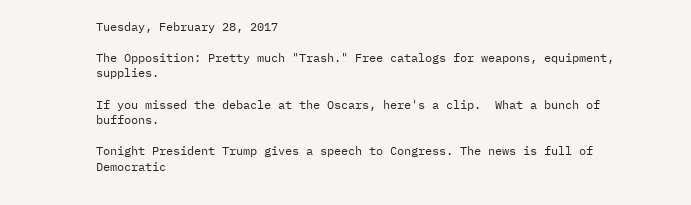Tuesday, February 28, 2017

The Opposition: Pretty much "Trash." Free catalogs for weapons, equipment, supplies.

If you missed the debacle at the Oscars, here's a clip.  What a bunch of buffoons.

Tonight President Trump gives a speech to Congress. The news is full of Democratic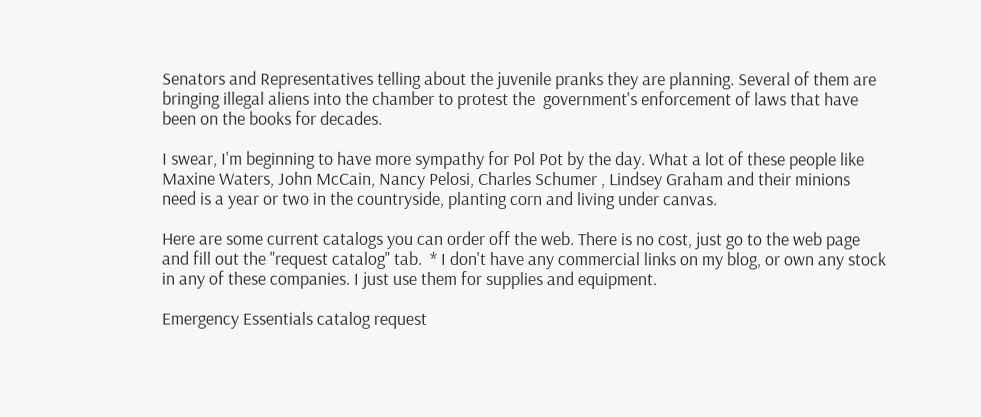Senators and Representatives telling about the juvenile pranks they are planning. Several of them are bringing illegal aliens into the chamber to protest the  government's enforcement of laws that have been on the books for decades.

I swear, I'm beginning to have more sympathy for Pol Pot by the day. What a lot of these people like Maxine Waters, John McCain, Nancy Pelosi, Charles Schumer , Lindsey Graham and their minions need is a year or two in the countryside, planting corn and living under canvas.

Here are some current catalogs you can order off the web. There is no cost, just go to the web page and fill out the "request catalog" tab.  * I don't have any commercial links on my blog, or own any stock in any of these companies. I just use them for supplies and equipment.

Emergency Essentials catalog request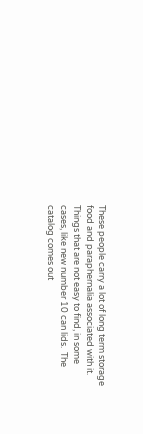These people carry a lot of long term storage food and paraphernalia associated with it. Things that are not easy to find, in some cases, like new number 10 can lids.  The catalog comes out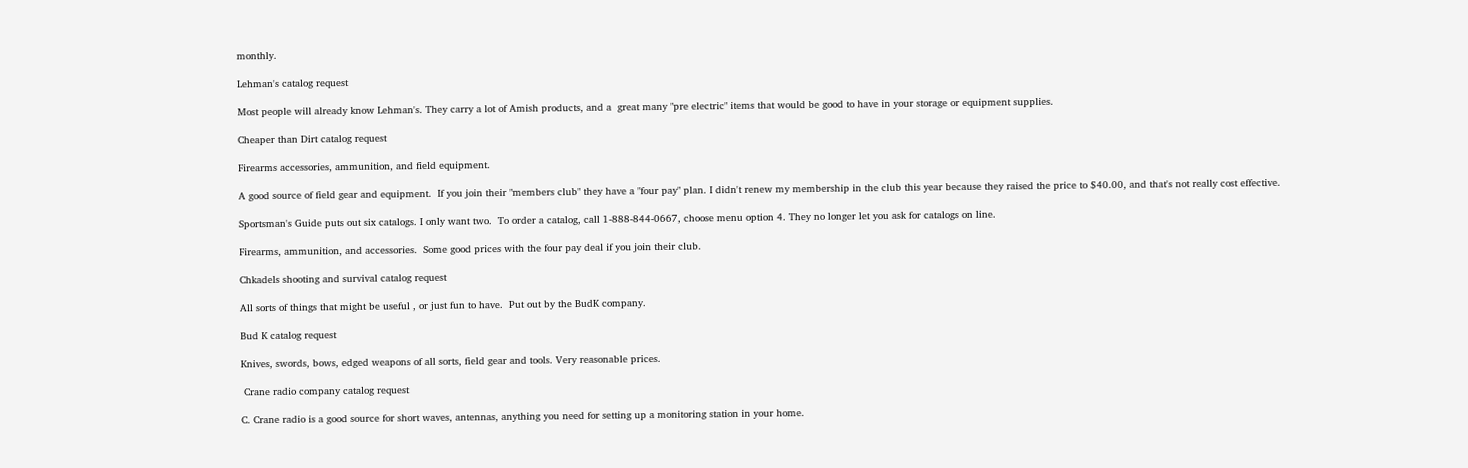monthly.

Lehman's catalog request

Most people will already know Lehman's. They carry a lot of Amish products, and a  great many "pre electric" items that would be good to have in your storage or equipment supplies.

Cheaper than Dirt catalog request

Firearms accessories, ammunition, and field equipment.

A good source of field gear and equipment.  If you join their "members club" they have a "four pay" plan. I didn't renew my membership in the club this year because they raised the price to $40.00, and that's not really cost effective.

Sportsman's Guide puts out six catalogs. I only want two.  To order a catalog, call 1-888-844-0667, choose menu option 4. They no longer let you ask for catalogs on line.

Firearms, ammunition, and accessories.  Some good prices with the four pay deal if you join their club.

Chkadels shooting and survival catalog request

All sorts of things that might be useful , or just fun to have.  Put out by the BudK company.

Bud K catalog request

Knives, swords, bows, edged weapons of all sorts, field gear and tools. Very reasonable prices.

 Crane radio company catalog request

C. Crane radio is a good source for short waves, antennas, anything you need for setting up a monitoring station in your home.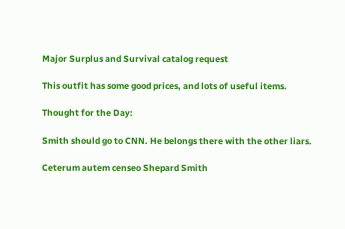Major Surplus and Survival catalog request

This outfit has some good prices, and lots of useful items.

Thought for the Day:

Smith should go to CNN. He belongs there with the other liars.

Ceterum autem censeo Shepard Smith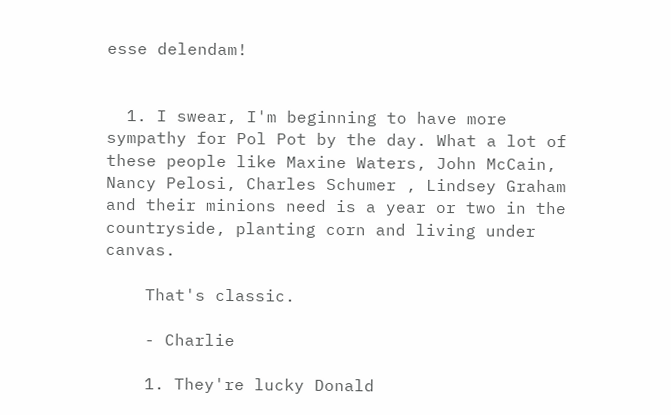esse delendam!


  1. I swear, I'm beginning to have more sympathy for Pol Pot by the day. What a lot of these people like Maxine Waters, John McCain, Nancy Pelosi, Charles Schumer , Lindsey Graham and their minions need is a year or two in the countryside, planting corn and living under canvas.

    That's classic.

    - Charlie

    1. They're lucky Donald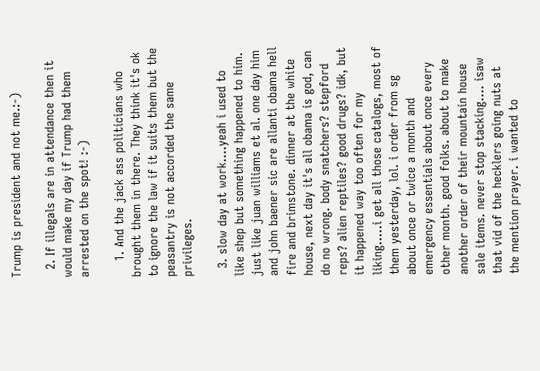Trump is president and not me.:-)

  2. If illegals are in attendance then it would make my day if Trump had them arrested on the spot! :-)

    1. And the jack ass politicians who brought them in there. They think it's ok to ignore the law if it suits them but the peasantry is not accorded the same privileges.

  3. slow day at work....yeah i used to like shep but something happened to him. just like juan williams et al. one day him and john baener sic are allanti obama hell fire and brimstone. dinner at the white house, next day it's all obama is god, can do no wrong. body snatchers? stepford reps? alien reptiles? good drugs? idk, but it happened way too often for my liking.....i get all those catalogs, most of them yesterday, lol. i order from sg about once or twice a month and emergency essentials about once every other month. good folks. about to make another order of their mountain house sale items. never stop stacking.... isaw that vid of the hecklers going nuts at the mention prayer. i wanted to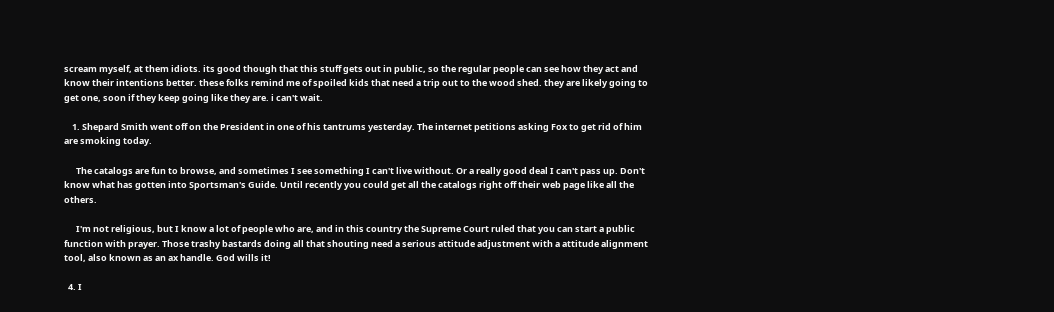scream myself, at them idiots. its good though that this stuff gets out in public, so the regular people can see how they act and know their intentions better. these folks remind me of spoiled kids that need a trip out to the wood shed. they are likely going to get one, soon if they keep going like they are. i can't wait.

    1. Shepard Smith went off on the President in one of his tantrums yesterday. The internet petitions asking Fox to get rid of him are smoking today.

      The catalogs are fun to browse, and sometimes I see something I can't live without. Or a really good deal I can't pass up. Don't know what has gotten into Sportsman's Guide. Until recently you could get all the catalogs right off their web page like all the others.

      I'm not religious, but I know a lot of people who are, and in this country the Supreme Court ruled that you can start a public function with prayer. Those trashy bastards doing all that shouting need a serious attitude adjustment with a attitude alignment tool, also known as an ax handle. God wills it!

  4. I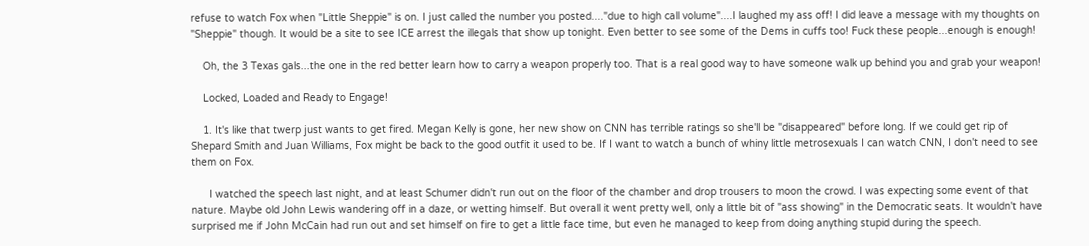refuse to watch Fox when "Little Sheppie" is on. I just called the number you posted...."due to high call volume"....I laughed my ass off! I did leave a message with my thoughts on "Sheppie" though. It would be a site to see ICE arrest the illegals that show up tonight. Even better to see some of the Dems in cuffs too! Fuck these people...enough is enough!

    Oh, the 3 Texas gals...the one in the red better learn how to carry a weapon properly too. That is a real good way to have someone walk up behind you and grab your weapon!

    Locked, Loaded and Ready to Engage!

    1. It's like that twerp just wants to get fired. Megan Kelly is gone, her new show on CNN has terrible ratings so she'll be "disappeared" before long. If we could get rip of Shepard Smith and Juan Williams, Fox might be back to the good outfit it used to be. If I want to watch a bunch of whiny little metrosexuals I can watch CNN, I don't need to see them on Fox.

      I watched the speech last night, and at least Schumer didn't run out on the floor of the chamber and drop trousers to moon the crowd. I was expecting some event of that nature. Maybe old John Lewis wandering off in a daze, or wetting himself. But overall it went pretty well, only a little bit of "ass showing" in the Democratic seats. It wouldn't have surprised me if John McCain had run out and set himself on fire to get a little face time, but even he managed to keep from doing anything stupid during the speech.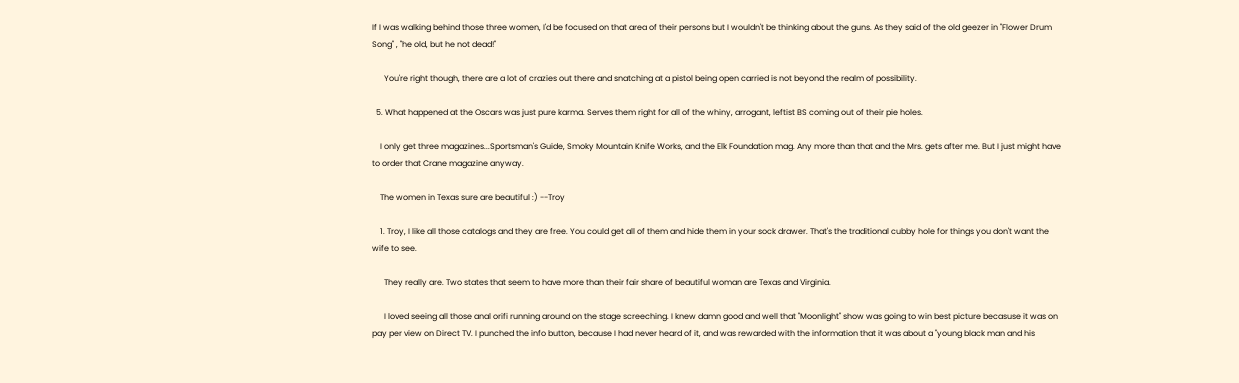If I was walking behind those three women, I'd be focused on that area of their persons but I wouldn't be thinking about the guns. As they said of the old geezer in "Flower Drum Song" , "he old, but he not dead!"

      You're right though, there are a lot of crazies out there and snatching at a pistol being open carried is not beyond the realm of possibility.

  5. What happened at the Oscars was just pure karma. Serves them right for all of the whiny, arrogant, leftist BS coming out of their pie holes.

    I only get three magazines...Sportsman's Guide, Smoky Mountain Knife Works, and the Elk Foundation mag. Any more than that and the Mrs. gets after me. But I just might have to order that Crane magazine anyway.

    The women in Texas sure are beautiful :) --Troy

    1. Troy, I like all those catalogs and they are free. You could get all of them and hide them in your sock drawer. That's the traditional cubby hole for things you don't want the wife to see.

      They really are. Two states that seem to have more than their fair share of beautiful woman are Texas and Virginia.

      I loved seeing all those anal orifi running around on the stage screeching. I knew damn good and well that "Moonlight" show was going to win best picture becasuse it was on pay per view on Direct TV. I punched the info button, because I had never heard of it, and was rewarded with the information that it was about a "young black man and his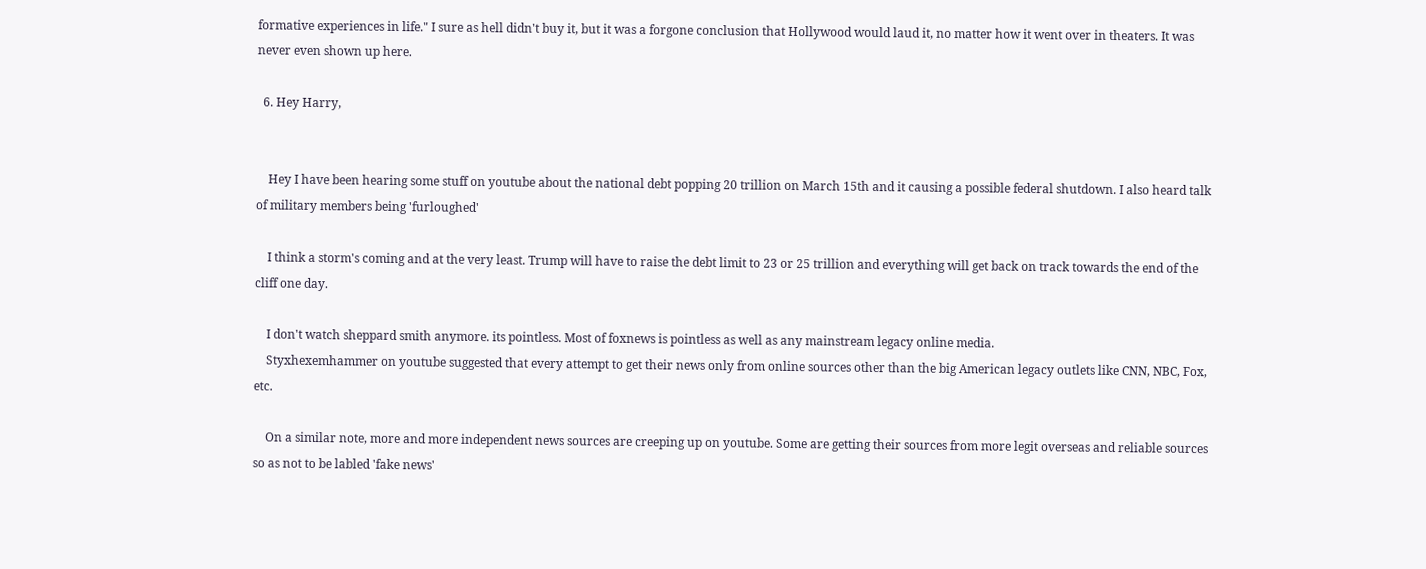formative experiences in life." I sure as hell didn't buy it, but it was a forgone conclusion that Hollywood would laud it, no matter how it went over in theaters. It was never even shown up here.

  6. Hey Harry,


    Hey I have been hearing some stuff on youtube about the national debt popping 20 trillion on March 15th and it causing a possible federal shutdown. I also heard talk of military members being 'furloughed'

    I think a storm's coming and at the very least. Trump will have to raise the debt limit to 23 or 25 trillion and everything will get back on track towards the end of the cliff one day.

    I don't watch sheppard smith anymore. its pointless. Most of foxnews is pointless as well as any mainstream legacy online media.
    Styxhexemhammer on youtube suggested that every attempt to get their news only from online sources other than the big American legacy outlets like CNN, NBC, Fox, etc.

    On a similar note, more and more independent news sources are creeping up on youtube. Some are getting their sources from more legit overseas and reliable sources so as not to be labled 'fake news'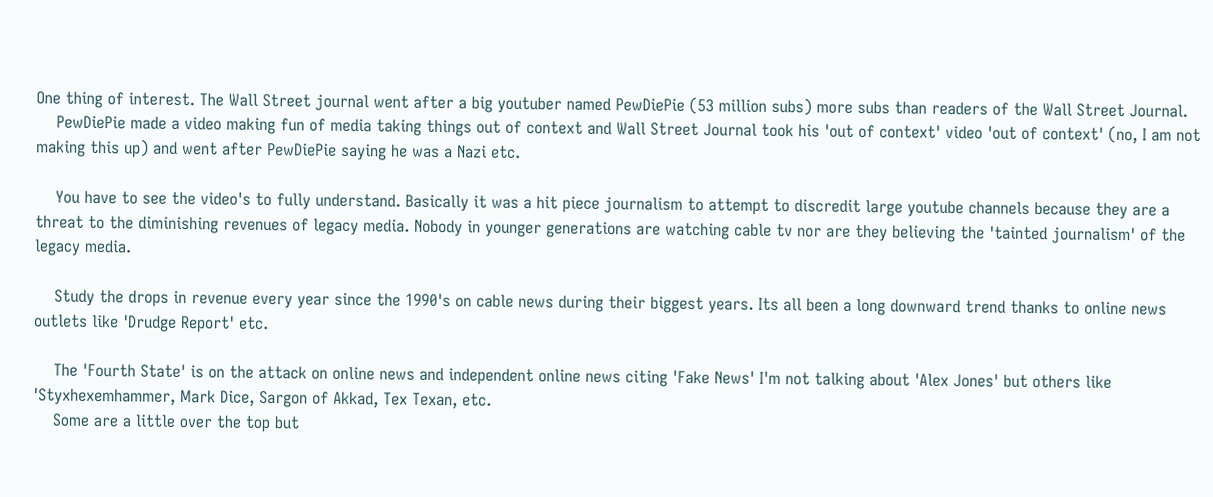One thing of interest. The Wall Street journal went after a big youtuber named PewDiePie (53 million subs) more subs than readers of the Wall Street Journal.
    PewDiePie made a video making fun of media taking things out of context and Wall Street Journal took his 'out of context' video 'out of context' (no, I am not making this up) and went after PewDiePie saying he was a Nazi etc.

    You have to see the video's to fully understand. Basically it was a hit piece journalism to attempt to discredit large youtube channels because they are a threat to the diminishing revenues of legacy media. Nobody in younger generations are watching cable tv nor are they believing the 'tainted journalism' of the legacy media.

    Study the drops in revenue every year since the 1990's on cable news during their biggest years. Its all been a long downward trend thanks to online news outlets like 'Drudge Report' etc.

    The 'Fourth State' is on the attack on online news and independent online news citing 'Fake News' I'm not talking about 'Alex Jones' but others like 'Styxhexemhammer, Mark Dice, Sargon of Akkad, Tex Texan, etc.
    Some are a little over the top but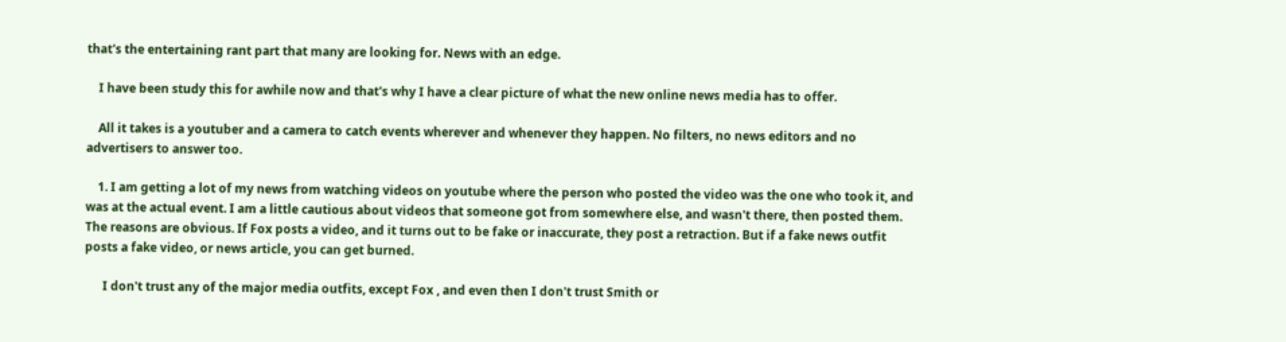that's the entertaining rant part that many are looking for. News with an edge.

    I have been study this for awhile now and that's why I have a clear picture of what the new online news media has to offer.

    All it takes is a youtuber and a camera to catch events wherever and whenever they happen. No filters, no news editors and no advertisers to answer too.

    1. I am getting a lot of my news from watching videos on youtube where the person who posted the video was the one who took it, and was at the actual event. I am a little cautious about videos that someone got from somewhere else, and wasn't there, then posted them. The reasons are obvious. If Fox posts a video, and it turns out to be fake or inaccurate, they post a retraction. But if a fake news outfit posts a fake video, or news article, you can get burned.

      I don't trust any of the major media outfits, except Fox , and even then I don't trust Smith or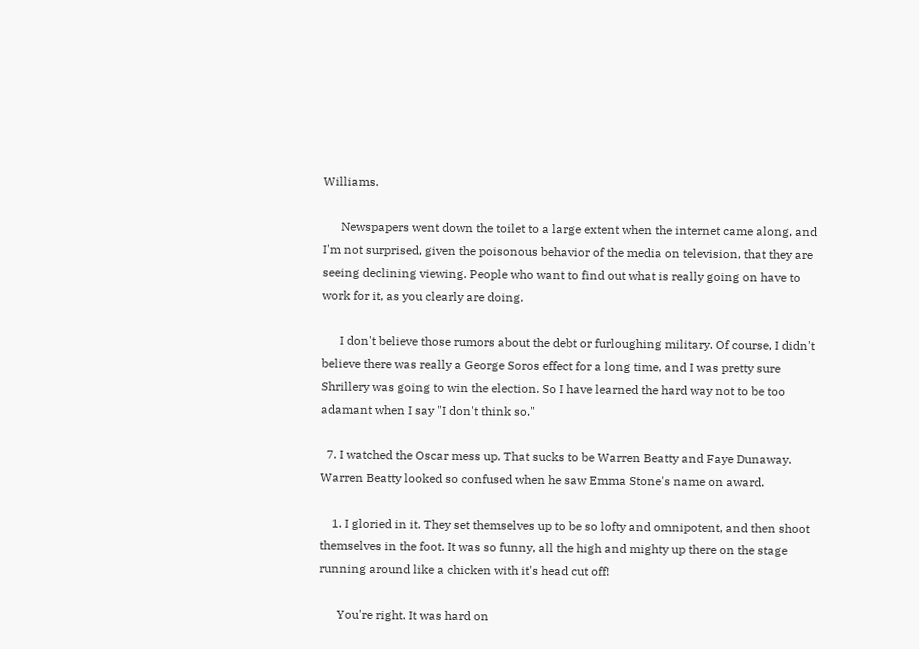Williams.

      Newspapers went down the toilet to a large extent when the internet came along, and I'm not surprised, given the poisonous behavior of the media on television, that they are seeing declining viewing. People who want to find out what is really going on have to work for it, as you clearly are doing.

      I don't believe those rumors about the debt or furloughing military. Of course, I didn't believe there was really a George Soros effect for a long time, and I was pretty sure Shrillery was going to win the election. So I have learned the hard way not to be too adamant when I say "I don't think so."

  7. I watched the Oscar mess up. That sucks to be Warren Beatty and Faye Dunaway. Warren Beatty looked so confused when he saw Emma Stone's name on award.

    1. I gloried in it. They set themselves up to be so lofty and omnipotent, and then shoot themselves in the foot. It was so funny, all the high and mighty up there on the stage running around like a chicken with it's head cut off!

      You're right. It was hard on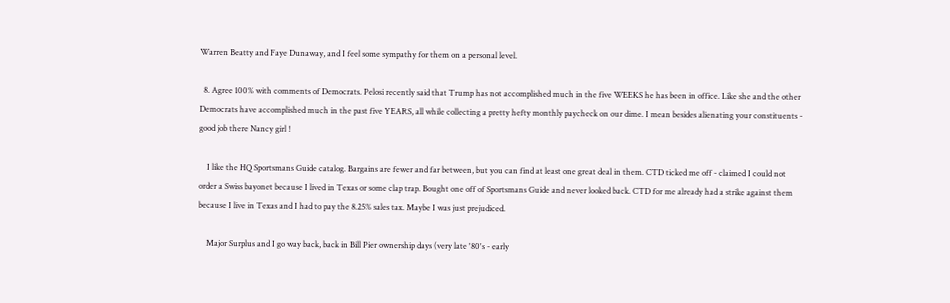Warren Beatty and Faye Dunaway, and I feel some sympathy for them on a personal level.

  8. Agree 100% with comments of Democrats. Pelosi recently said that Trump has not accomplished much in the five WEEKS he has been in office. Like she and the other Democrats have accomplished much in the past five YEARS, all while collecting a pretty hefty monthly paycheck on our dime. I mean besides alienating your constituents - good job there Nancy girl !

    I like the HQ Sportsmans Guide catalog. Bargains are fewer and far between, but you can find at least one great deal in them. CTD ticked me off - claimed I could not order a Swiss bayonet because I lived in Texas or some clap trap. Bought one off of Sportsmans Guide and never looked back. CTD for me already had a strike against them because I live in Texas and I had to pay the 8.25% sales tax. Maybe I was just prejudiced.

    Major Surplus and I go way back, back in Bill Pier ownership days (very late '80's - early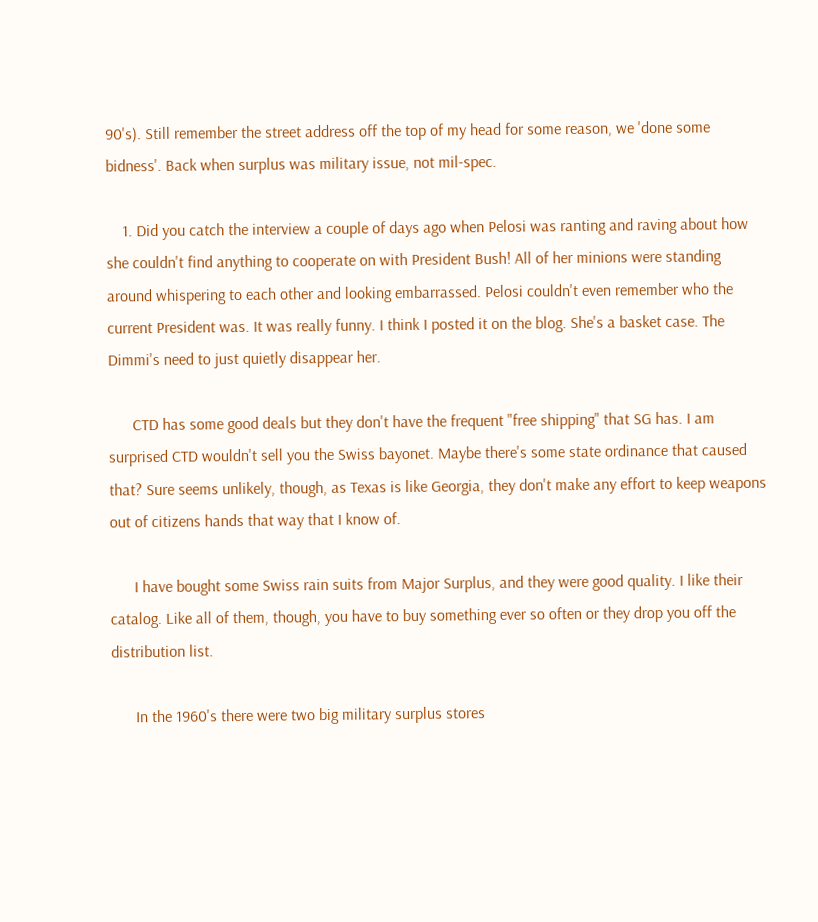90's). Still remember the street address off the top of my head for some reason, we 'done some bidness'. Back when surplus was military issue, not mil-spec.

    1. Did you catch the interview a couple of days ago when Pelosi was ranting and raving about how she couldn't find anything to cooperate on with President Bush! All of her minions were standing around whispering to each other and looking embarrassed. Pelosi couldn't even remember who the current President was. It was really funny. I think I posted it on the blog. She's a basket case. The Dimmi's need to just quietly disappear her.

      CTD has some good deals but they don't have the frequent "free shipping" that SG has. I am surprised CTD wouldn't sell you the Swiss bayonet. Maybe there's some state ordinance that caused that? Sure seems unlikely, though, as Texas is like Georgia, they don't make any effort to keep weapons out of citizens hands that way that I know of.

      I have bought some Swiss rain suits from Major Surplus, and they were good quality. I like their catalog. Like all of them, though, you have to buy something ever so often or they drop you off the distribution list.

      In the 1960's there were two big military surplus stores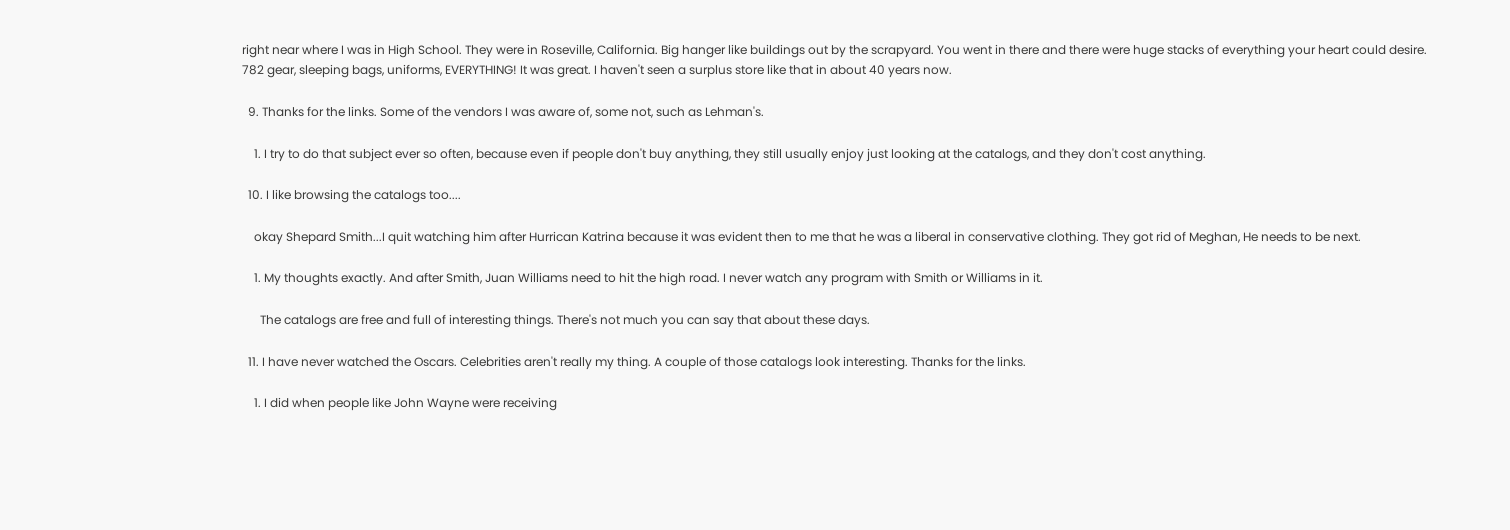right near where I was in High School. They were in Roseville, California. Big hanger like buildings out by the scrapyard. You went in there and there were huge stacks of everything your heart could desire. 782 gear, sleeping bags, uniforms, EVERYTHING! It was great. I haven't seen a surplus store like that in about 40 years now.

  9. Thanks for the links. Some of the vendors I was aware of, some not, such as Lehman's.

    1. I try to do that subject ever so often, because even if people don't buy anything, they still usually enjoy just looking at the catalogs, and they don't cost anything.

  10. I like browsing the catalogs too....

    okay Shepard Smith...I quit watching him after Hurrican Katrina because it was evident then to me that he was a liberal in conservative clothing. They got rid of Meghan, He needs to be next.

    1. My thoughts exactly. And after Smith, Juan Williams need to hit the high road. I never watch any program with Smith or Williams in it.

      The catalogs are free and full of interesting things. There's not much you can say that about these days.

  11. I have never watched the Oscars. Celebrities aren't really my thing. A couple of those catalogs look interesting. Thanks for the links.

    1. I did when people like John Wayne were receiving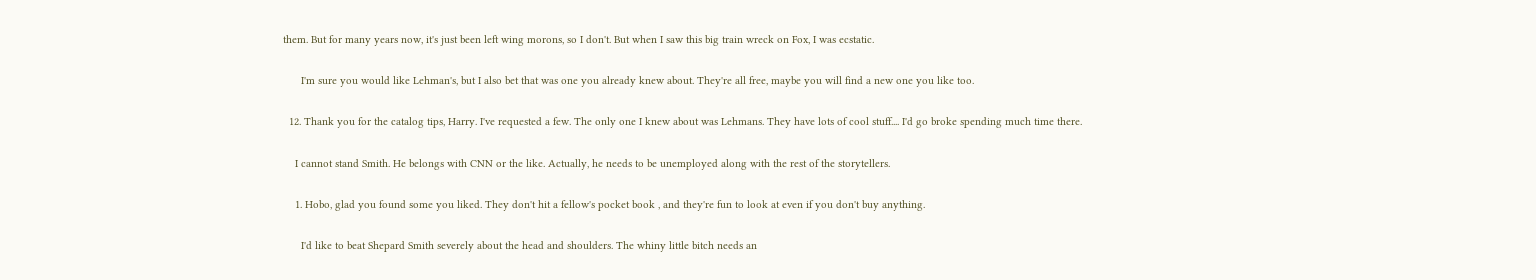them. But for many years now, it's just been left wing morons, so I don't. But when I saw this big train wreck on Fox, I was ecstatic.

      I'm sure you would like Lehman's, but I also bet that was one you already knew about. They're all free, maybe you will find a new one you like too.

  12. Thank you for the catalog tips, Harry. I've requested a few. The only one I knew about was Lehmans. They have lots of cool stuff.... I'd go broke spending much time there.

    I cannot stand Smith. He belongs with CNN or the like. Actually, he needs to be unemployed along with the rest of the storytellers.

    1. Hobo, glad you found some you liked. They don't hit a fellow's pocket book , and they're fun to look at even if you don't buy anything.

      I'd like to beat Shepard Smith severely about the head and shoulders. The whiny little bitch needs an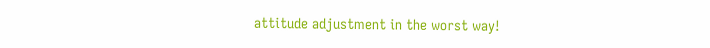attitude adjustment in the worst way!